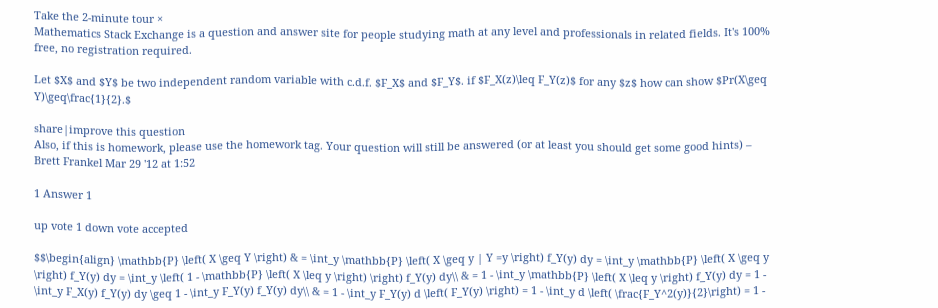Take the 2-minute tour ×
Mathematics Stack Exchange is a question and answer site for people studying math at any level and professionals in related fields. It's 100% free, no registration required.

Let $X$ and $Y$ be two independent random variable with c.d.f. $F_X$ and $F_Y$. if $F_X(z)\leq F_Y(z)$ for any $z$ how can show $Pr(X\geq Y)\geq\frac{1}{2}.$

share|improve this question
Also, if this is homework, please use the homework tag. Your question will still be answered (or at least you should get some good hints) –  Brett Frankel Mar 29 '12 at 1:52

1 Answer 1

up vote 1 down vote accepted

$$\begin{align} \mathbb{P} \left( X \geq Y \right) & = \int_y \mathbb{P} \left( X \geq y | Y =y \right) f_Y(y) dy = \int_y \mathbb{P} \left( X \geq y \right) f_Y(y) dy = \int_y \left( 1 - \mathbb{P} \left( X \leq y \right) \right) f_Y(y) dy\\ & = 1 - \int_y \mathbb{P} \left( X \leq y \right) f_Y(y) dy = 1 - \int_y F_X(y) f_Y(y) dy \geq 1 - \int_y F_Y(y) f_Y(y) dy\\ & = 1 - \int_y F_Y(y) d \left( F_Y(y) \right) = 1 - \int_y d \left( \frac{F_Y^2(y)}{2}\right) = 1 -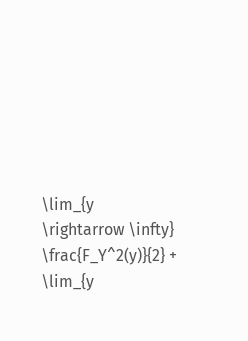\lim_{y \rightarrow \infty} \frac{F_Y^2(y)}{2} + \lim_{y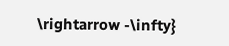\rightarrow -\infty}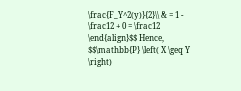\frac{F_Y^2(y)}{2}\\ & = 1 - \frac12 + 0 = \frac12 \end{align}$$ Hence, $$\mathbb{P} \left( X \geq Y \right)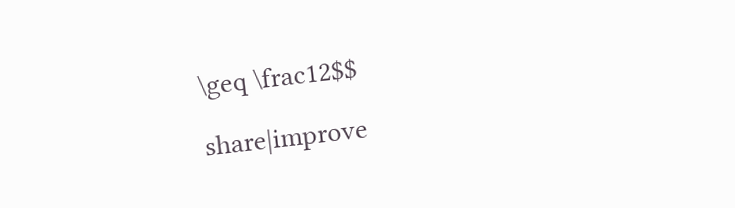\geq \frac12$$

share|improve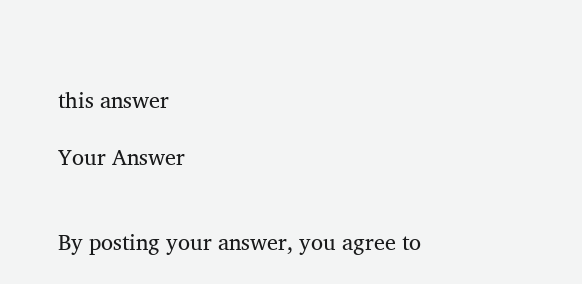this answer

Your Answer


By posting your answer, you agree to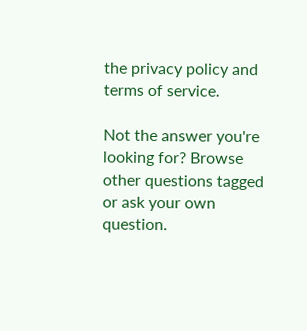the privacy policy and terms of service.

Not the answer you're looking for? Browse other questions tagged or ask your own question.